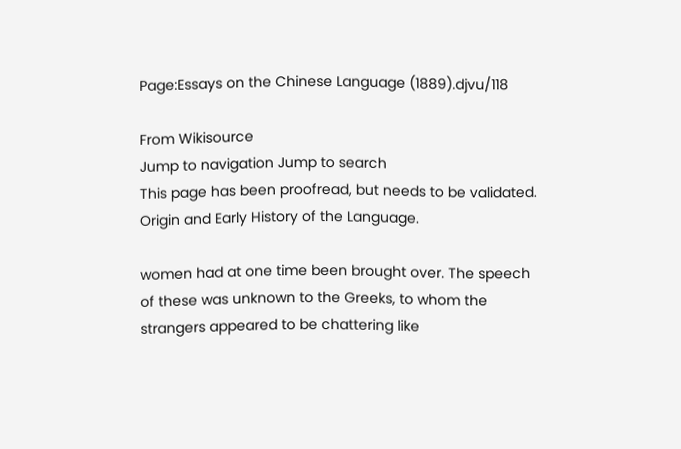Page:Essays on the Chinese Language (1889).djvu/118

From Wikisource
Jump to navigation Jump to search
This page has been proofread, but needs to be validated.
Origin and Early History of the Language.

women had at one time been brought over. The speech of these was unknown to the Greeks, to whom the strangers appeared to be chattering like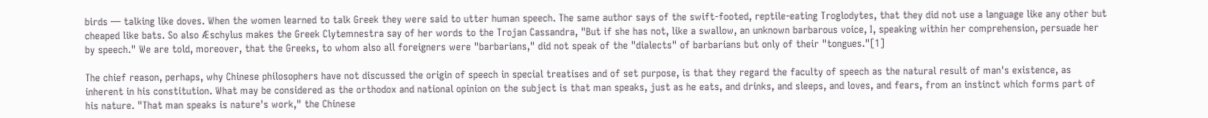birds — talking like doves. When the women learned to talk Greek they were said to utter human speech. The same author says of the swift-footed, reptile-eating Troglodytes, that they did not use a language like any other but cheaped like bats. So also Æschylus makes the Greek Clytemnestra say of her words to the Trojan Cassandra, "But if she has not, like a swallow, an unknown barbarous voice, I, speaking within her comprehension, persuade her by speech." We are told, moreover, that the Greeks, to whom also all foreigners were "barbarians," did not speak of the "dialects" of barbarians but only of their "tongues."[1]

The chief reason, perhaps, why Chinese philosophers have not discussed the origin of speech in special treatises and of set purpose, is that they regard the faculty of speech as the natural result of man's existence, as inherent in his constitution. What may be considered as the orthodox and national opinion on the subject is that man speaks, just as he eats, and drinks, and sleeps, and loves, and fears, from an instinct which forms part of his nature. "That man speaks is nature's work," the Chinese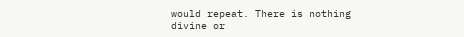would repeat. There is nothing divine or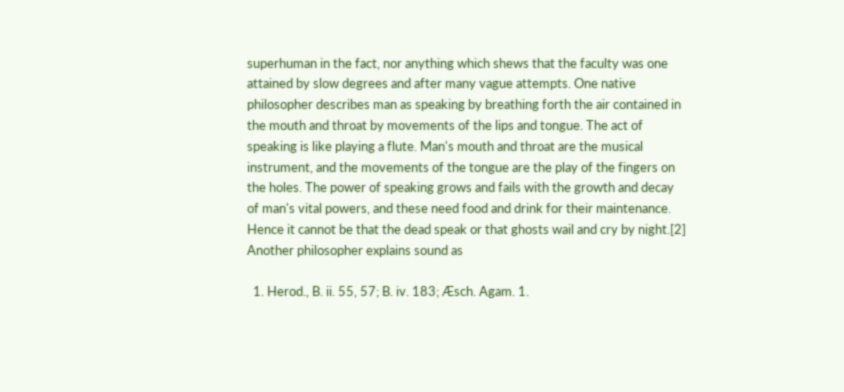superhuman in the fact, nor anything which shews that the faculty was one attained by slow degrees and after many vague attempts. One native philosopher describes man as speaking by breathing forth the air contained in the mouth and throat by movements of the lips and tongue. The act of speaking is like playing a flute. Man's mouth and throat are the musical instrument, and the movements of the tongue are the play of the fingers on the holes. The power of speaking grows and fails with the growth and decay of man's vital powers, and these need food and drink for their maintenance. Hence it cannot be that the dead speak or that ghosts wail and cry by night.[2] Another philosopher explains sound as

  1. Herod., B. ii. 55, 57; B. iv. 183; Æsch. Agam. 1.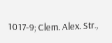1017-9; Clem. Alex. Str.,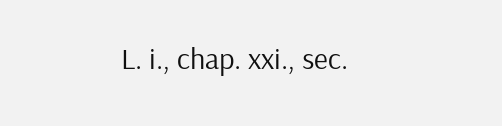L. i., chap. xxi., sec.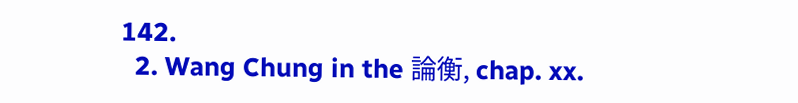142.
  2. Wang Chung in the 論衡, chap. xx.